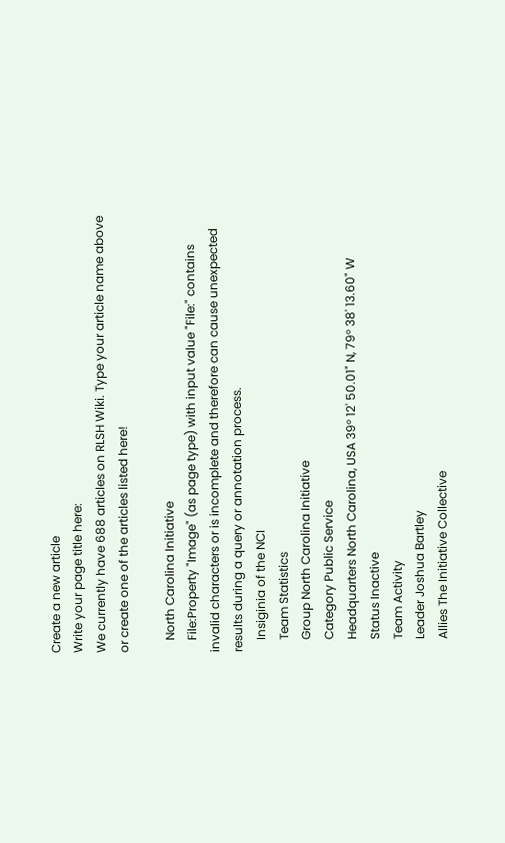Create a new article
Write your page title here:
We currently have 688 articles on RLSH Wiki. Type your article name above or create one of the articles listed here!

    North Carolina Initiative
    File:Property "Image" (as page type) with input value "File:" contains invalid characters or is incomplete and therefore can cause unexpected results during a query or annotation process.
    Insiginia of the NCI
    Team Statistics
    Group North Carolina Initiative
    Category Public Service
    Headquarters North Carolina, USA 39° 12' 50.01" N, 79° 38' 13.60" W
    Status Inactive
    Team Activity
    Leader Joshua Bartley
    Allies The Initiative Collective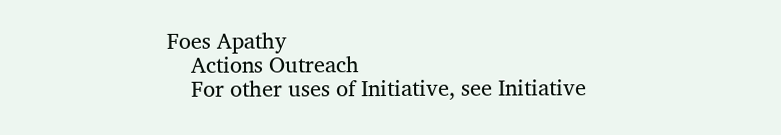Foes Apathy
    Actions Outreach
    For other uses of Initiative, see Initiative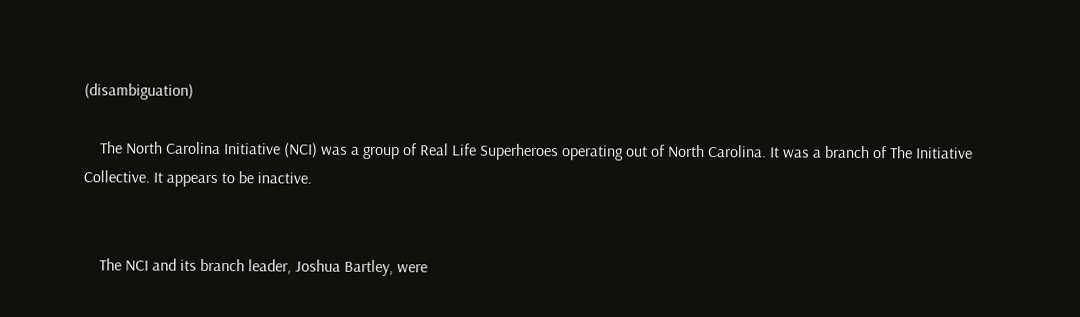(disambiguation)

    The North Carolina Initiative (NCI) was a group of Real Life Superheroes operating out of North Carolina. It was a branch of The Initiative Collective. It appears to be inactive.


    The NCI and its branch leader, Joshua Bartley, were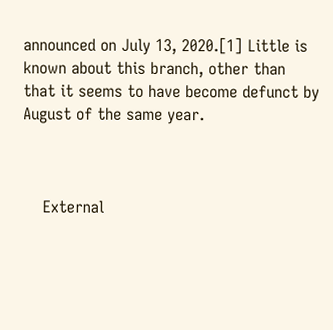announced on July 13, 2020.[1] Little is known about this branch, other than that it seems to have become defunct by August of the same year.



    External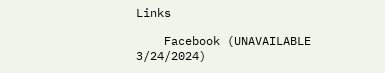Links

    Facebook (UNAVAILABLE 3/24/2024)